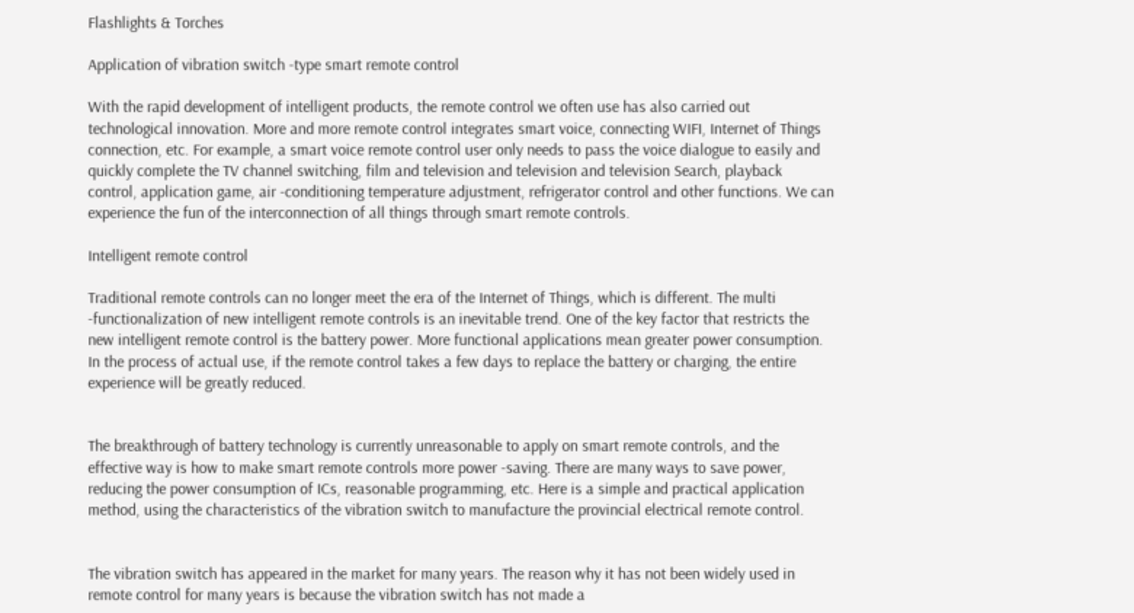Flashlights & Torches

Application of vibration switch -type smart remote control

With the rapid development of intelligent products, the remote control we often use has also carried out technological innovation. More and more remote control integrates smart voice, connecting WIFI, Internet of Things connection, etc. For example, a smart voice remote control user only needs to pass the voice dialogue to easily and quickly complete the TV channel switching, film and television and television and television Search, playback control, application game, air -conditioning temperature adjustment, refrigerator control and other functions. We can experience the fun of the interconnection of all things through smart remote controls.

Intelligent remote control

Traditional remote controls can no longer meet the era of the Internet of Things, which is different. The multi -functionalization of new intelligent remote controls is an inevitable trend. One of the key factor that restricts the new intelligent remote control is the battery power. More functional applications mean greater power consumption. In the process of actual use, if the remote control takes a few days to replace the battery or charging, the entire experience will be greatly reduced.


The breakthrough of battery technology is currently unreasonable to apply on smart remote controls, and the effective way is how to make smart remote controls more power -saving. There are many ways to save power, reducing the power consumption of ICs, reasonable programming, etc. Here is a simple and practical application method, using the characteristics of the vibration switch to manufacture the provincial electrical remote control.


The vibration switch has appeared in the market for many years. The reason why it has not been widely used in remote control for many years is because the vibration switch has not made a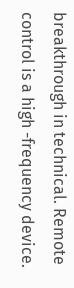breakthrough in technical. Remote control is a high -frequency device.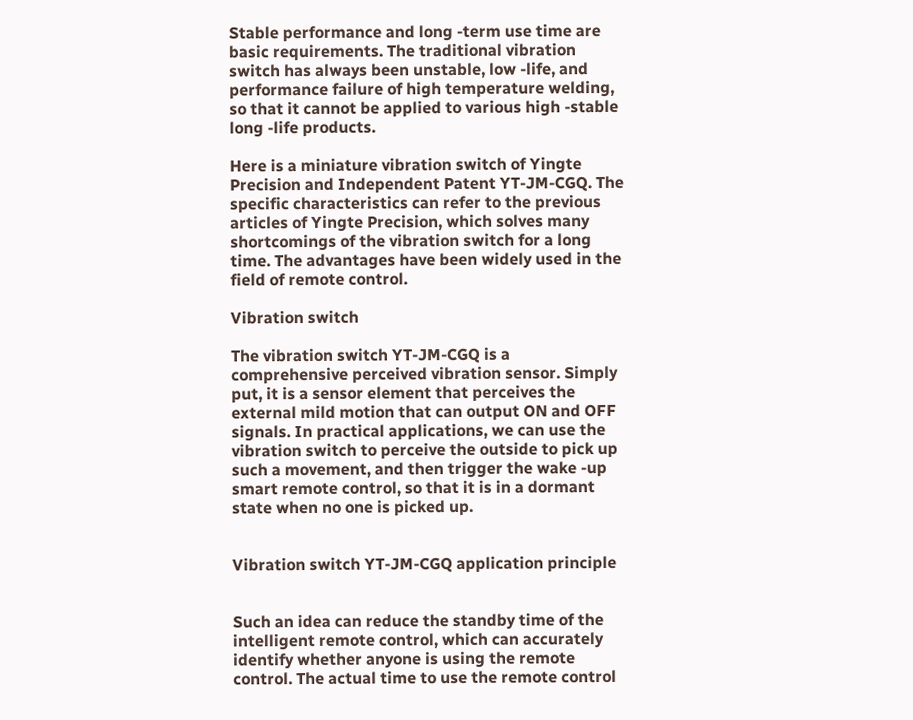Stable performance and long -term use time are basic requirements. The traditional vibration switch has always been unstable, low -life, and performance failure of high temperature welding, so that it cannot be applied to various high -stable long -life products.

Here is a miniature vibration switch of Yingte Precision and Independent Patent YT-JM-CGQ. The specific characteristics can refer to the previous articles of Yingte Precision, which solves many shortcomings of the vibration switch for a long time. The advantages have been widely used in the field of remote control.

Vibration switch

The vibration switch YT-JM-CGQ is a comprehensive perceived vibration sensor. Simply put, it is a sensor element that perceives the external mild motion that can output ON and OFF signals. In practical applications, we can use the vibration switch to perceive the outside to pick up such a movement, and then trigger the wake -up smart remote control, so that it is in a dormant state when no one is picked up.


Vibration switch YT-JM-CGQ application principle


Such an idea can reduce the standby time of the intelligent remote control, which can accurately identify whether anyone is using the remote control. The actual time to use the remote control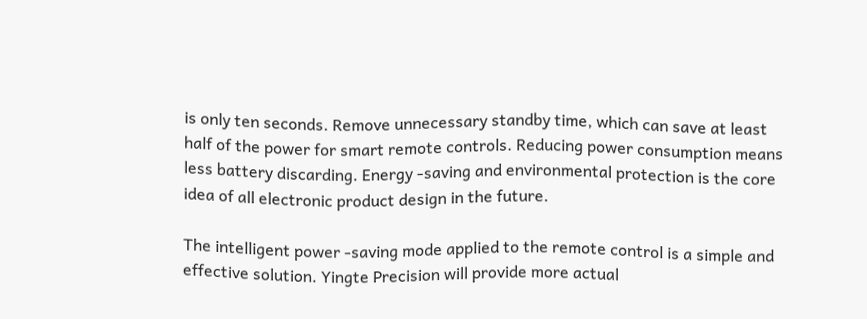is only ten seconds. Remove unnecessary standby time, which can save at least half of the power for smart remote controls. Reducing power consumption means less battery discarding. Energy -saving and environmental protection is the core idea of all electronic product design in the future.

The intelligent power -saving mode applied to the remote control is a simple and effective solution. Yingte Precision will provide more actual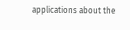applications about the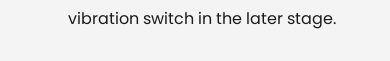vibration switch in the later stage.